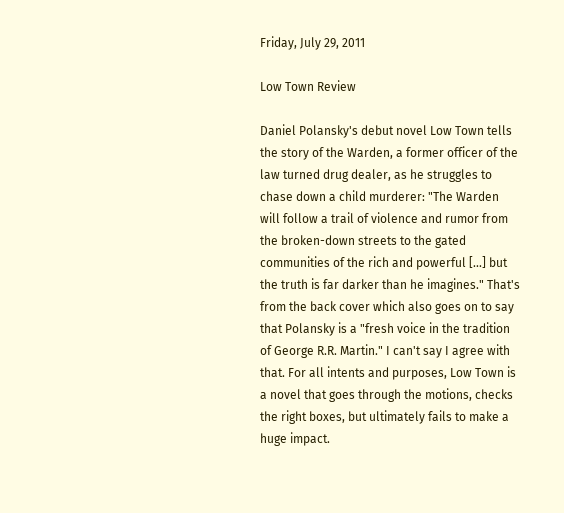Friday, July 29, 2011

Low Town Review

Daniel Polansky's debut novel Low Town tells the story of the Warden, a former officer of the law turned drug dealer, as he struggles to chase down a child murderer: "The Warden will follow a trail of violence and rumor from the broken-down streets to the gated communities of the rich and powerful [...] but the truth is far darker than he imagines." That's from the back cover which also goes on to say that Polansky is a "fresh voice in the tradition of George R.R. Martin." I can't say I agree with that. For all intents and purposes, Low Town is a novel that goes through the motions, checks the right boxes, but ultimately fails to make a huge impact.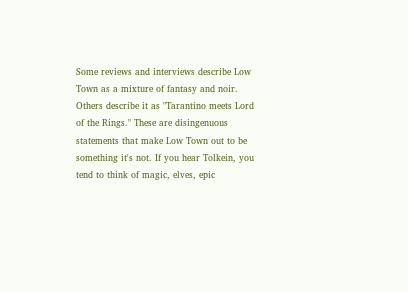Some reviews and interviews describe Low Town as a mixture of fantasy and noir. Others describe it as "Tarantino meets Lord of the Rings." These are disingenuous statements that make Low Town out to be something it's not. If you hear Tolkein, you tend to think of magic, elves, epic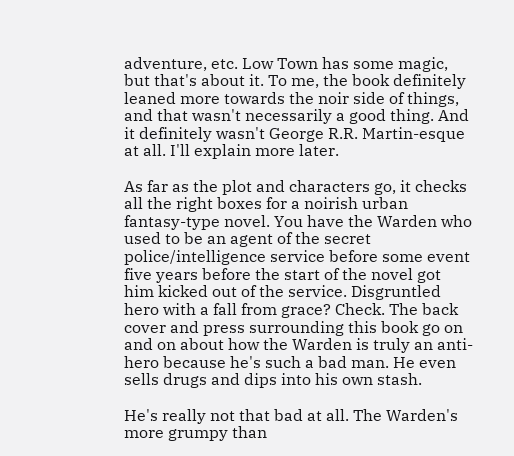adventure, etc. Low Town has some magic, but that's about it. To me, the book definitely leaned more towards the noir side of things, and that wasn't necessarily a good thing. And it definitely wasn't George R.R. Martin-esque at all. I'll explain more later.

As far as the plot and characters go, it checks all the right boxes for a noirish urban fantasy-type novel. You have the Warden who used to be an agent of the secret police/intelligence service before some event five years before the start of the novel got him kicked out of the service. Disgruntled hero with a fall from grace? Check. The back cover and press surrounding this book go on and on about how the Warden is truly an anti-hero because he's such a bad man. He even sells drugs and dips into his own stash.

He's really not that bad at all. The Warden's more grumpy than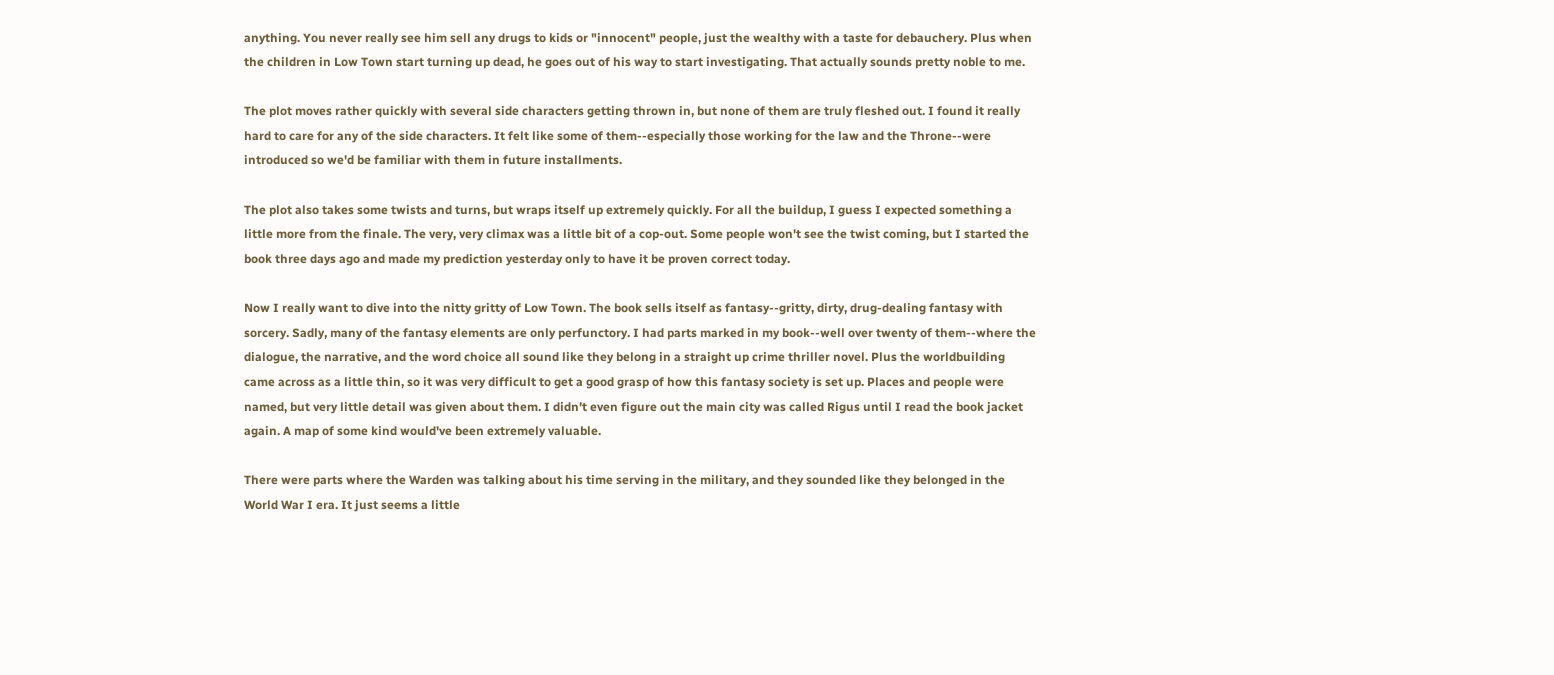anything. You never really see him sell any drugs to kids or "innocent" people, just the wealthy with a taste for debauchery. Plus when the children in Low Town start turning up dead, he goes out of his way to start investigating. That actually sounds pretty noble to me.

The plot moves rather quickly with several side characters getting thrown in, but none of them are truly fleshed out. I found it really hard to care for any of the side characters. It felt like some of them--especially those working for the law and the Throne--were introduced so we'd be familiar with them in future installments.

The plot also takes some twists and turns, but wraps itself up extremely quickly. For all the buildup, I guess I expected something a little more from the finale. The very, very climax was a little bit of a cop-out. Some people won't see the twist coming, but I started the book three days ago and made my prediction yesterday only to have it be proven correct today.

Now I really want to dive into the nitty gritty of Low Town. The book sells itself as fantasy--gritty, dirty, drug-dealing fantasy with sorcery. Sadly, many of the fantasy elements are only perfunctory. I had parts marked in my book--well over twenty of them--where the dialogue, the narrative, and the word choice all sound like they belong in a straight up crime thriller novel. Plus the worldbuilding came across as a little thin, so it was very difficult to get a good grasp of how this fantasy society is set up. Places and people were named, but very little detail was given about them. I didn't even figure out the main city was called Rigus until I read the book jacket again. A map of some kind would've been extremely valuable.

There were parts where the Warden was talking about his time serving in the military, and they sounded like they belonged in the World War I era. It just seems a little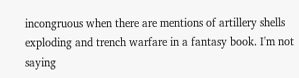incongruous when there are mentions of artillery shells exploding and trench warfare in a fantasy book. I'm not saying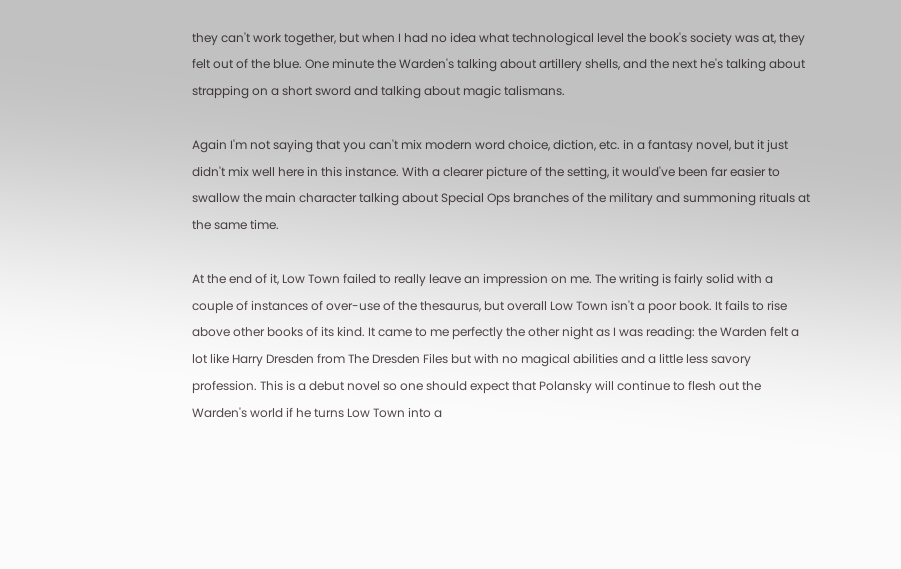they can't work together, but when I had no idea what technological level the book's society was at, they felt out of the blue. One minute the Warden's talking about artillery shells, and the next he's talking about strapping on a short sword and talking about magic talismans.

Again I'm not saying that you can't mix modern word choice, diction, etc. in a fantasy novel, but it just didn't mix well here in this instance. With a clearer picture of the setting, it would've been far easier to swallow the main character talking about Special Ops branches of the military and summoning rituals at the same time.

At the end of it, Low Town failed to really leave an impression on me. The writing is fairly solid with a couple of instances of over-use of the thesaurus, but overall Low Town isn't a poor book. It fails to rise above other books of its kind. It came to me perfectly the other night as I was reading: the Warden felt a lot like Harry Dresden from The Dresden Files but with no magical abilities and a little less savory profession. This is a debut novel so one should expect that Polansky will continue to flesh out the Warden's world if he turns Low Town into a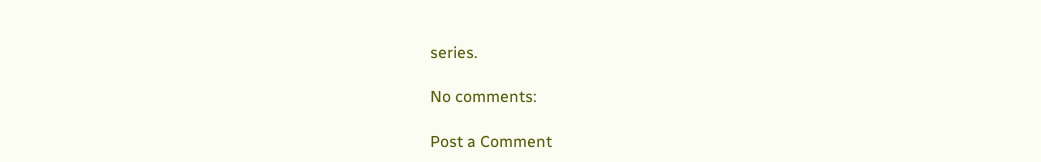series.

No comments:

Post a Comment